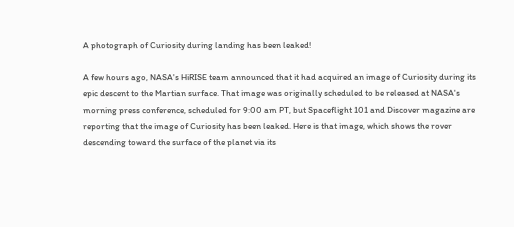A photograph of Curiosity during landing has been leaked!

A few hours ago, NASA's HiRISE team announced that it had acquired an image of Curiosity during its epic descent to the Martian surface. That image was originally scheduled to be released at NASA's morning press conference, scheduled for 9:00 am PT, but Spaceflight 101 and Discover magazine are reporting that the image of Curiosity has been leaked. Here is that image, which shows the rover descending toward the surface of the planet via its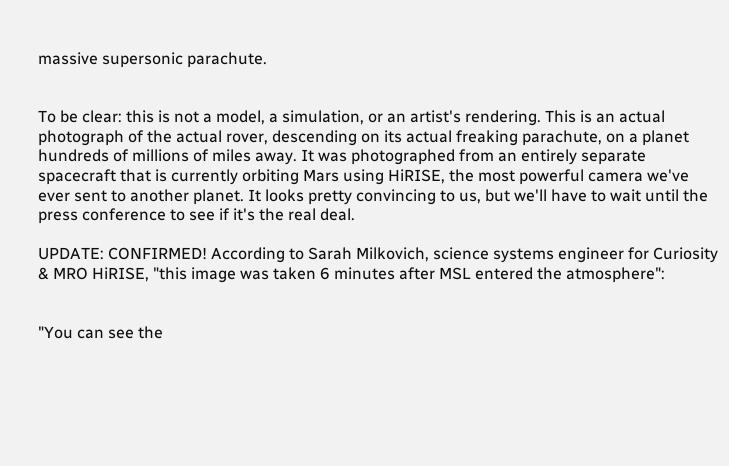massive supersonic parachute.


To be clear: this is not a model, a simulation, or an artist's rendering. This is an actual photograph of the actual rover, descending on its actual freaking parachute, on a planet hundreds of millions of miles away. It was photographed from an entirely separate spacecraft that is currently orbiting Mars using HiRISE, the most powerful camera we've ever sent to another planet. It looks pretty convincing to us, but we'll have to wait until the press conference to see if it's the real deal.

UPDATE: CONFIRMED! According to Sarah Milkovich, science systems engineer for Curiosity & MRO HiRISE, "this image was taken 6 minutes after MSL entered the atmosphere":


"You can see the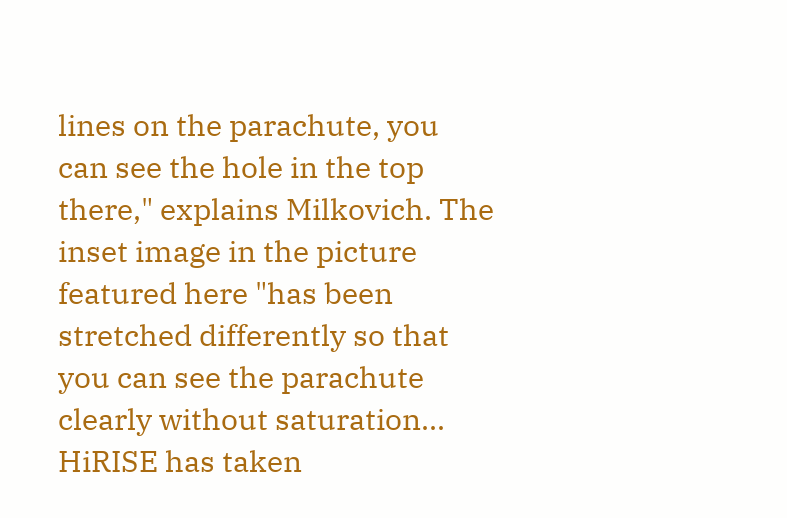lines on the parachute, you can see the hole in the top there," explains Milkovich. The inset image in the picture featured here "has been stretched differently so that you can see the parachute clearly without saturation... HiRISE has taken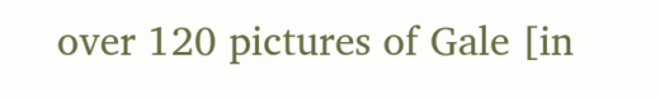over 120 pictures of Gale [in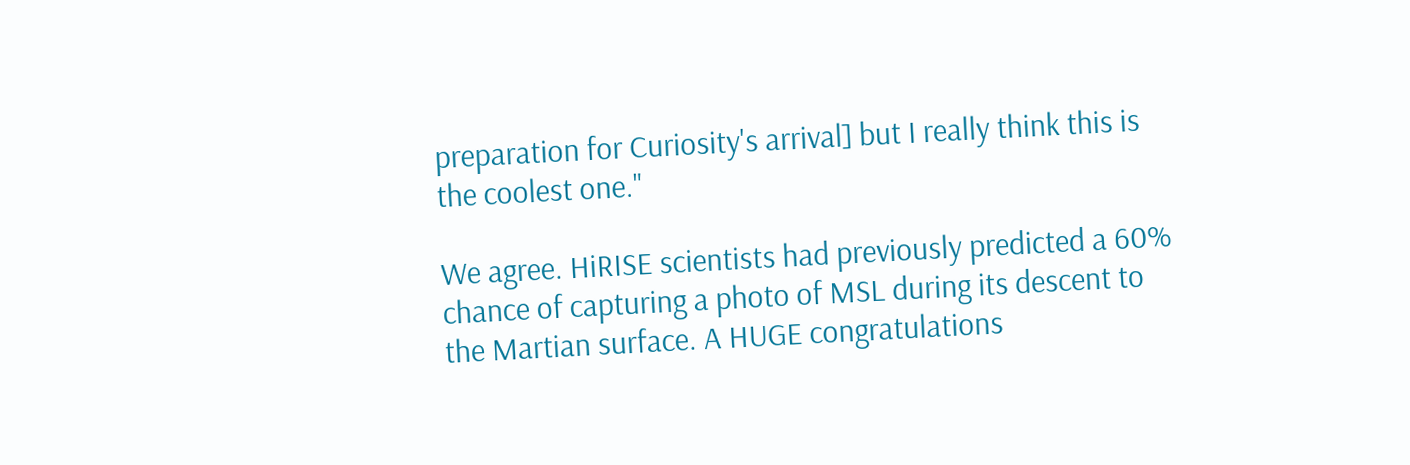preparation for Curiosity's arrival] but I really think this is the coolest one."

We agree. HiRISE scientists had previously predicted a 60% chance of capturing a photo of MSL during its descent to the Martian surface. A HUGE congratulations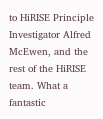to HiRISE Principle Investigator Alfred McEwen, and the rest of the HiRISE team. What a fantastic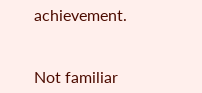achievement.


Not familiar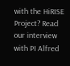with the HiRISE Project? Read our interview with PI Alfred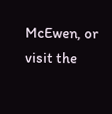McEwen, or visit the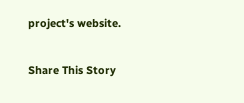project's website.

Share This Story